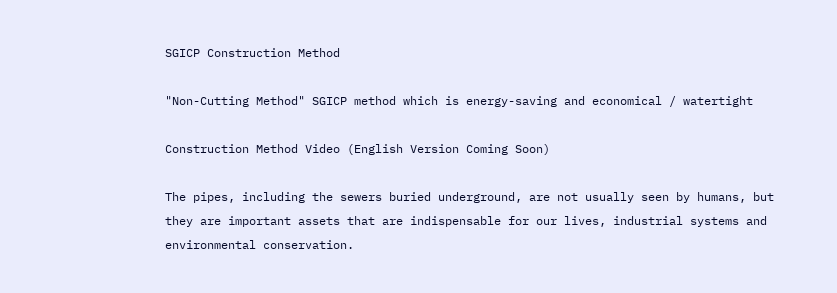SGICP Construction Method

"Non-Cutting Method" SGICP method which is energy-saving and economical / watertight

Construction Method Video (English Version Coming Soon)

The pipes, including the sewers buried underground, are not usually seen by humans, but they are important assets that are indispensable for our lives, industrial systems and environmental conservation.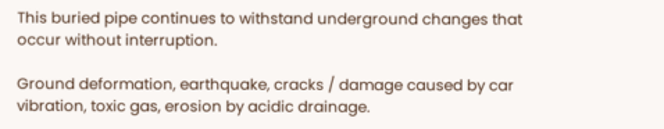This buried pipe continues to withstand underground changes that occur without interruption.

Ground deformation, earthquake, cracks / damage caused by car vibration, toxic gas, erosion by acidic drainage.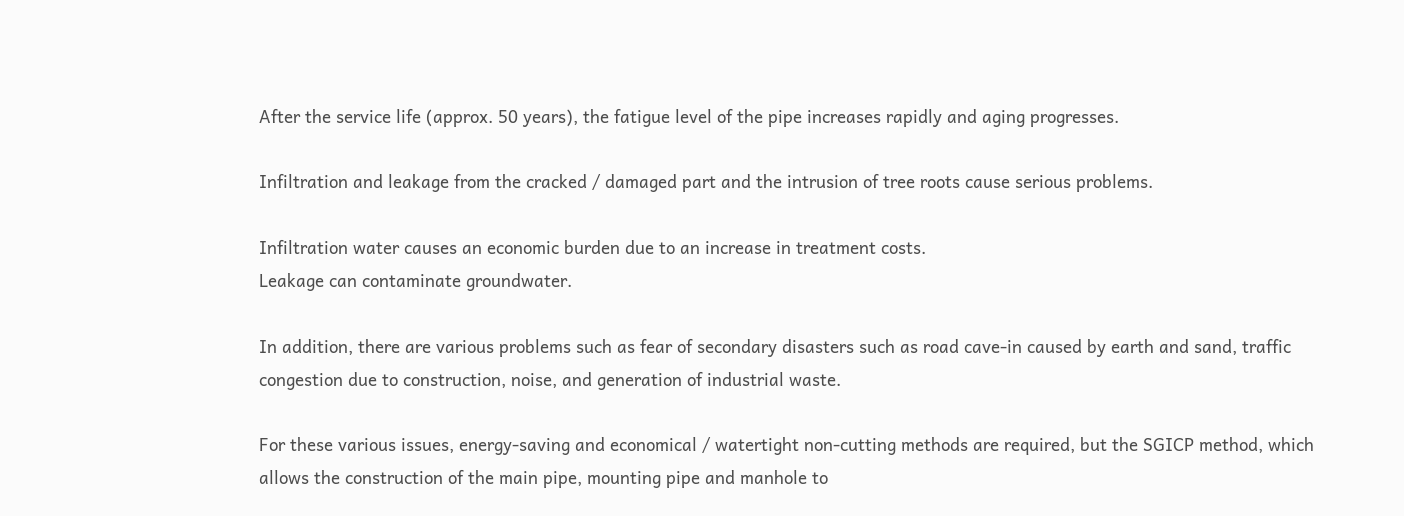After the service life (approx. 50 years), the fatigue level of the pipe increases rapidly and aging progresses.

Infiltration and leakage from the cracked / damaged part and the intrusion of tree roots cause serious problems.

Infiltration water causes an economic burden due to an increase in treatment costs.
Leakage can contaminate groundwater.

In addition, there are various problems such as fear of secondary disasters such as road cave-in caused by earth and sand, traffic congestion due to construction, noise, and generation of industrial waste.

For these various issues, energy-saving and economical / watertight non-cutting methods are required, but the SGICP method, which allows the construction of the main pipe, mounting pipe and manhole to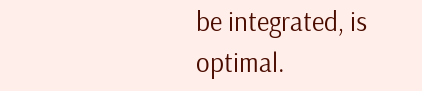be integrated, is optimal.